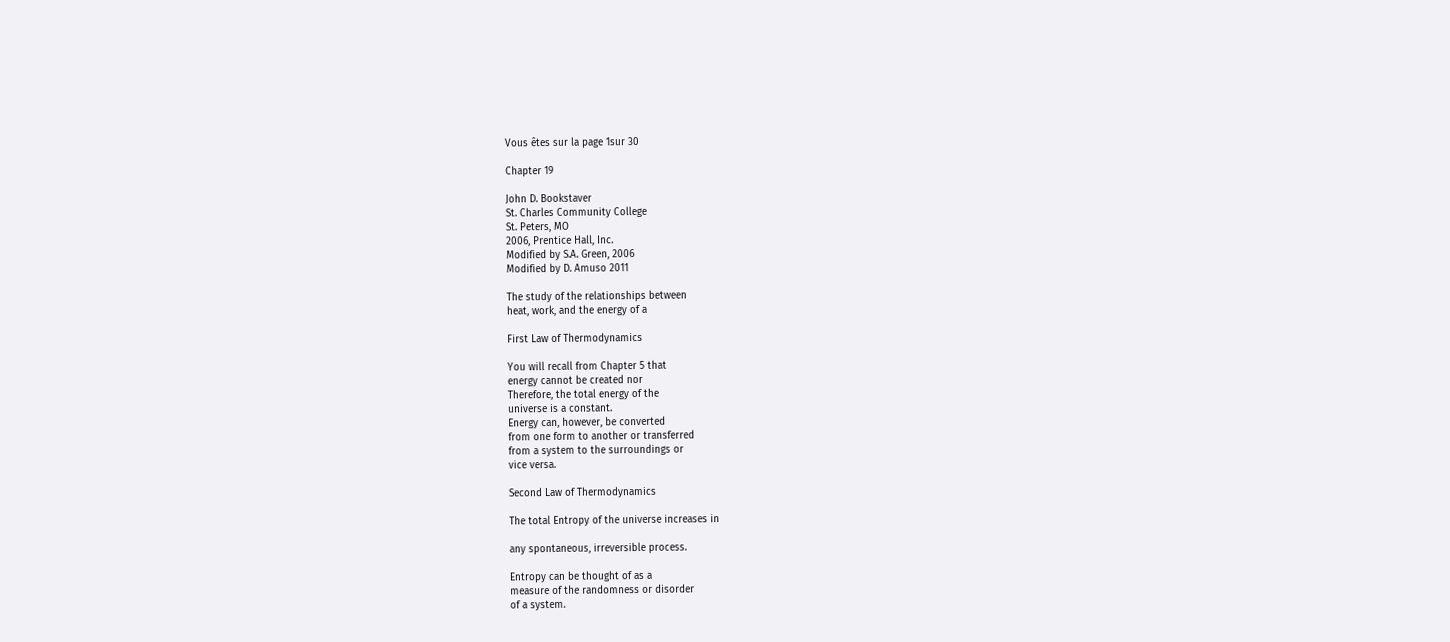Vous êtes sur la page 1sur 30

Chapter 19

John D. Bookstaver
St. Charles Community College
St. Peters, MO
2006, Prentice Hall, Inc.
Modified by S.A. Green, 2006
Modified by D. Amuso 2011

The study of the relationships between
heat, work, and the energy of a

First Law of Thermodynamics

You will recall from Chapter 5 that
energy cannot be created nor
Therefore, the total energy of the
universe is a constant.
Energy can, however, be converted
from one form to another or transferred
from a system to the surroundings or
vice versa.

Second Law of Thermodynamics

The total Entropy of the universe increases in

any spontaneous, irreversible process.

Entropy can be thought of as a
measure of the randomness or disorder
of a system.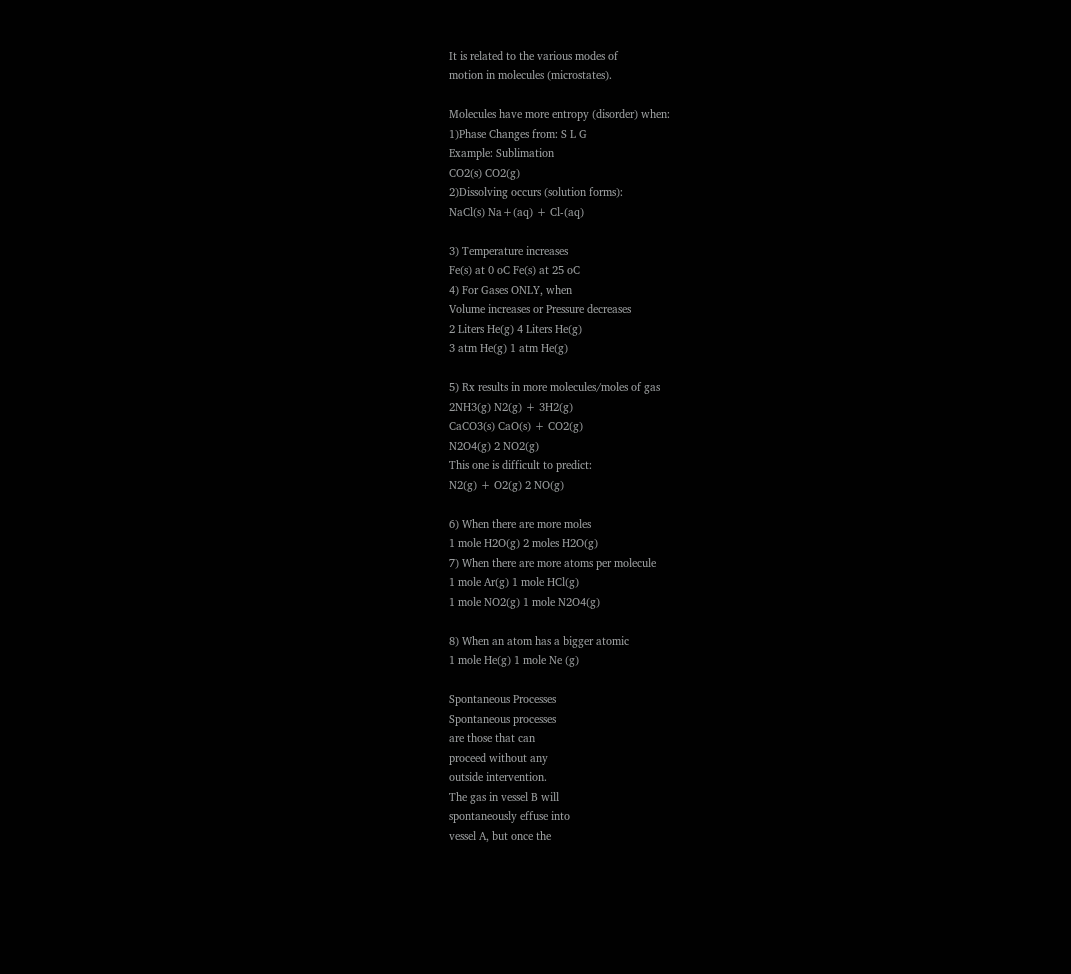It is related to the various modes of
motion in molecules (microstates).

Molecules have more entropy (disorder) when:
1)Phase Changes from: S L G
Example: Sublimation
CO2(s) CO2(g)
2)Dissolving occurs (solution forms):
NaCl(s) Na+(aq) + Cl-(aq)

3) Temperature increases
Fe(s) at 0 oC Fe(s) at 25 oC
4) For Gases ONLY, when
Volume increases or Pressure decreases
2 Liters He(g) 4 Liters He(g)
3 atm He(g) 1 atm He(g)

5) Rx results in more molecules/moles of gas
2NH3(g) N2(g) + 3H2(g)
CaCO3(s) CaO(s) + CO2(g)
N2O4(g) 2 NO2(g)
This one is difficult to predict:
N2(g) + O2(g) 2 NO(g)

6) When there are more moles
1 mole H2O(g) 2 moles H2O(g)
7) When there are more atoms per molecule
1 mole Ar(g) 1 mole HCl(g)
1 mole NO2(g) 1 mole N2O4(g)

8) When an atom has a bigger atomic
1 mole He(g) 1 mole Ne (g)

Spontaneous Processes
Spontaneous processes
are those that can
proceed without any
outside intervention.
The gas in vessel B will
spontaneously effuse into
vessel A, but once the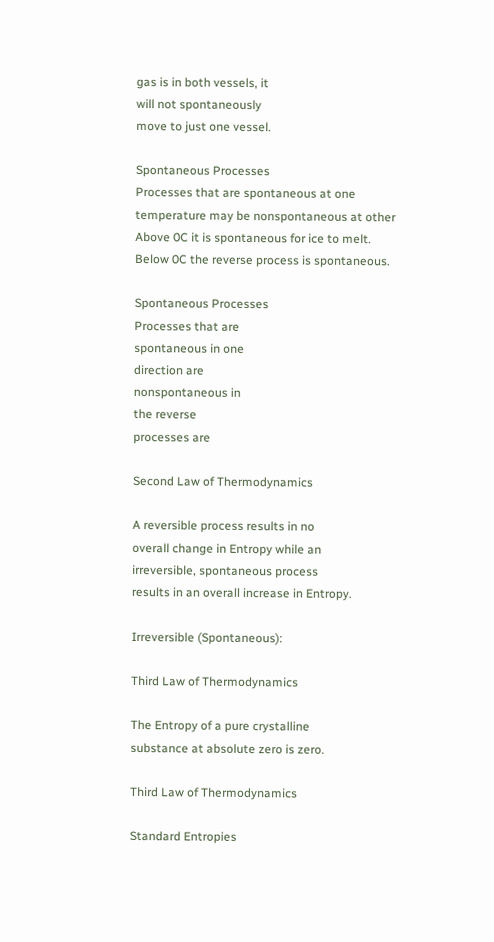gas is in both vessels, it
will not spontaneously
move to just one vessel.

Spontaneous Processes
Processes that are spontaneous at one
temperature may be nonspontaneous at other
Above 0C it is spontaneous for ice to melt.
Below 0C the reverse process is spontaneous.

Spontaneous Processes
Processes that are
spontaneous in one
direction are
nonspontaneous in
the reverse
processes are

Second Law of Thermodynamics

A reversible process results in no
overall change in Entropy while an
irreversible, spontaneous process
results in an overall increase in Entropy.

Irreversible (Spontaneous):

Third Law of Thermodynamics

The Entropy of a pure crystalline
substance at absolute zero is zero.

Third Law of Thermodynamics

Standard Entropies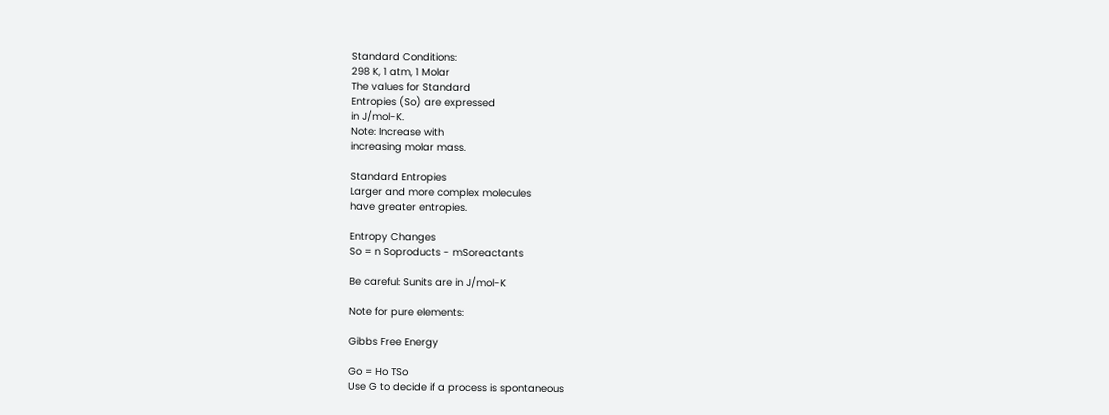Standard Conditions:
298 K, 1 atm, 1 Molar
The values for Standard
Entropies (So) are expressed
in J/mol-K.
Note: Increase with
increasing molar mass.

Standard Entropies
Larger and more complex molecules
have greater entropies.

Entropy Changes
So = n Soproducts - mSoreactants

Be careful: Sunits are in J/mol-K

Note for pure elements:

Gibbs Free Energy

Go = Ho TSo
Use G to decide if a process is spontaneous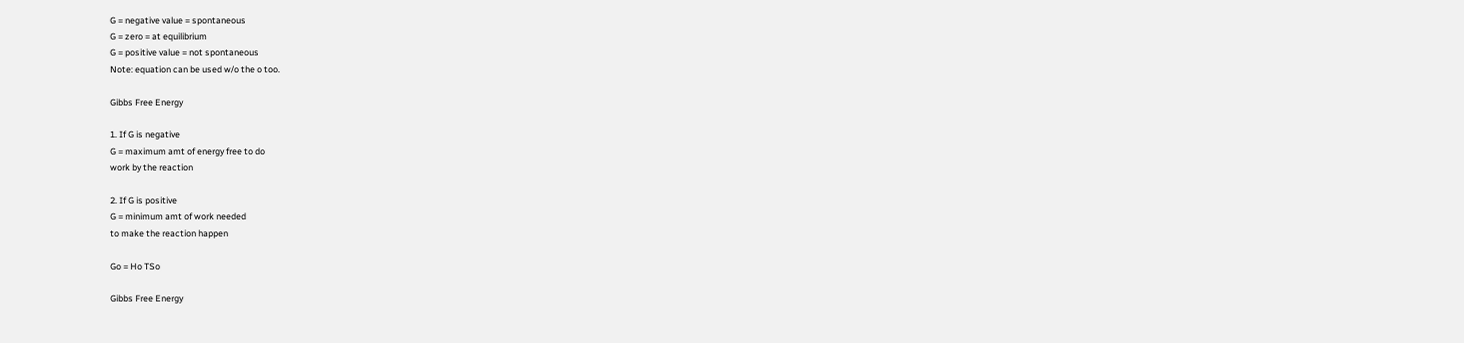G = negative value = spontaneous
G = zero = at equilibrium
G = positive value = not spontaneous
Note: equation can be used w/o the o too.

Gibbs Free Energy

1. If G is negative
G = maximum amt of energy free to do
work by the reaction

2. If G is positive
G = minimum amt of work needed
to make the reaction happen

Go = Ho TSo

Gibbs Free Energy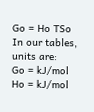Go = Ho TSo
In our tables, units are:
Go = kJ/mol
Ho = kJ/mol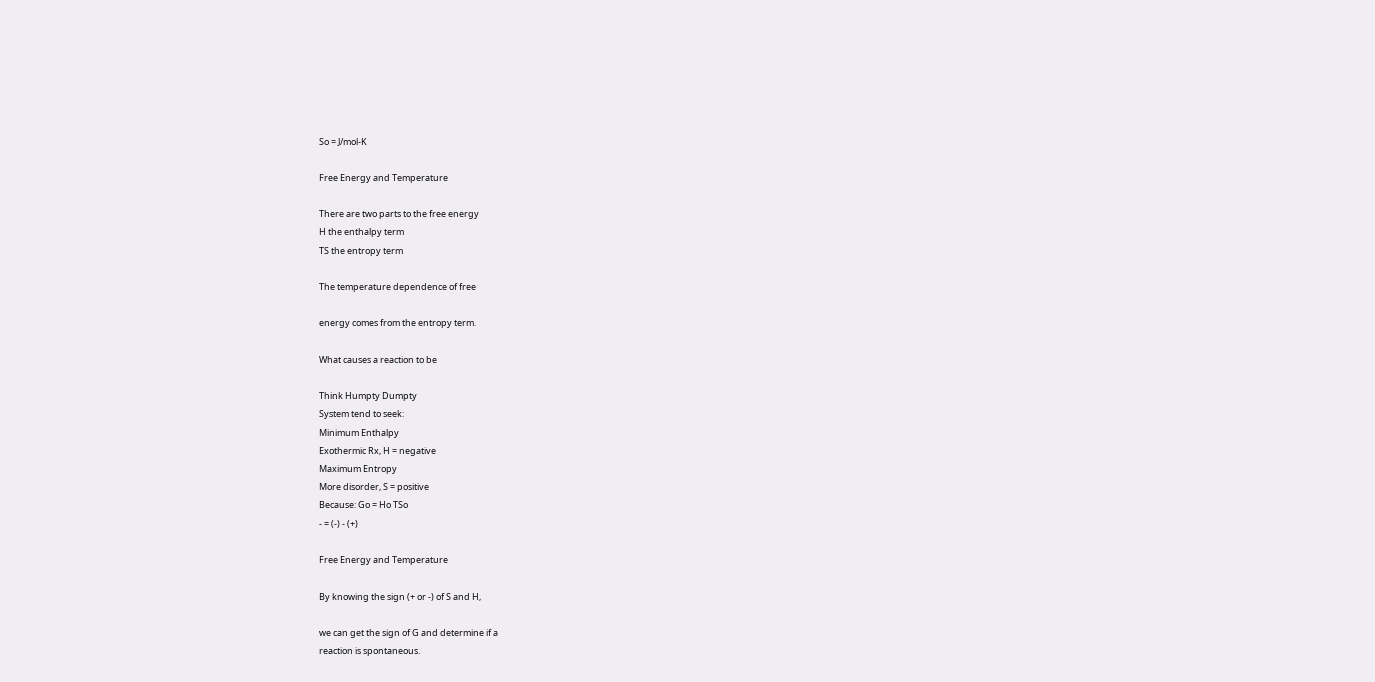So = J/mol-K

Free Energy and Temperature

There are two parts to the free energy
H the enthalpy term
TS the entropy term

The temperature dependence of free

energy comes from the entropy term.

What causes a reaction to be

Think Humpty Dumpty
System tend to seek:
Minimum Enthalpy
Exothermic Rx, H = negative
Maximum Entropy
More disorder, S = positive
Because: Go = Ho TSo
- = (-) - (+)

Free Energy and Temperature

By knowing the sign (+ or -) of S and H,

we can get the sign of G and determine if a
reaction is spontaneous.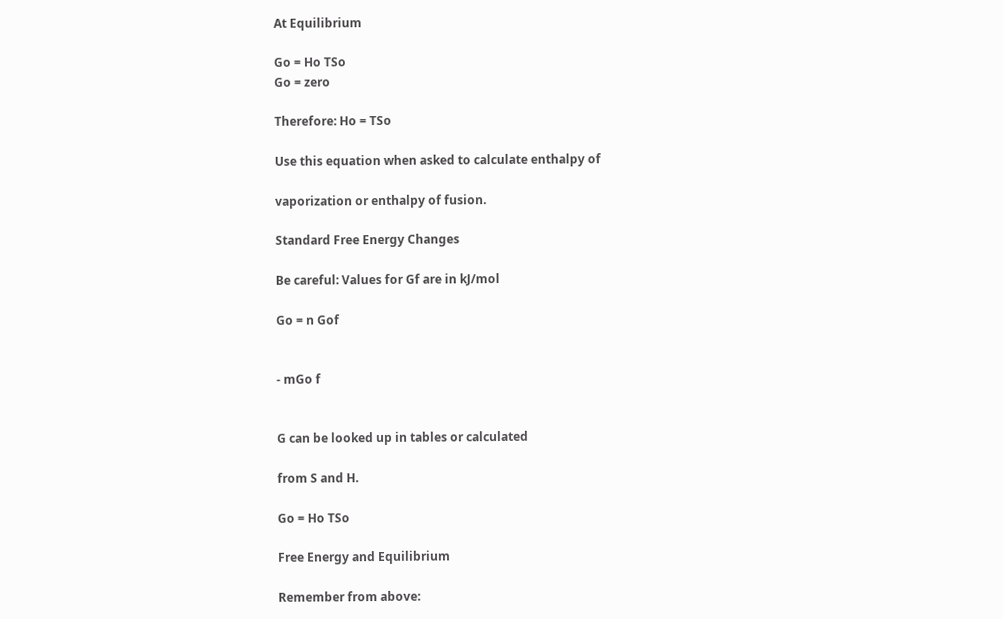At Equilibrium

Go = Ho TSo
Go = zero

Therefore: Ho = TSo

Use this equation when asked to calculate enthalpy of

vaporization or enthalpy of fusion.

Standard Free Energy Changes

Be careful: Values for Gf are in kJ/mol

Go = n Gof


- mGo f


G can be looked up in tables or calculated

from S and H.

Go = Ho TSo

Free Energy and Equilibrium

Remember from above: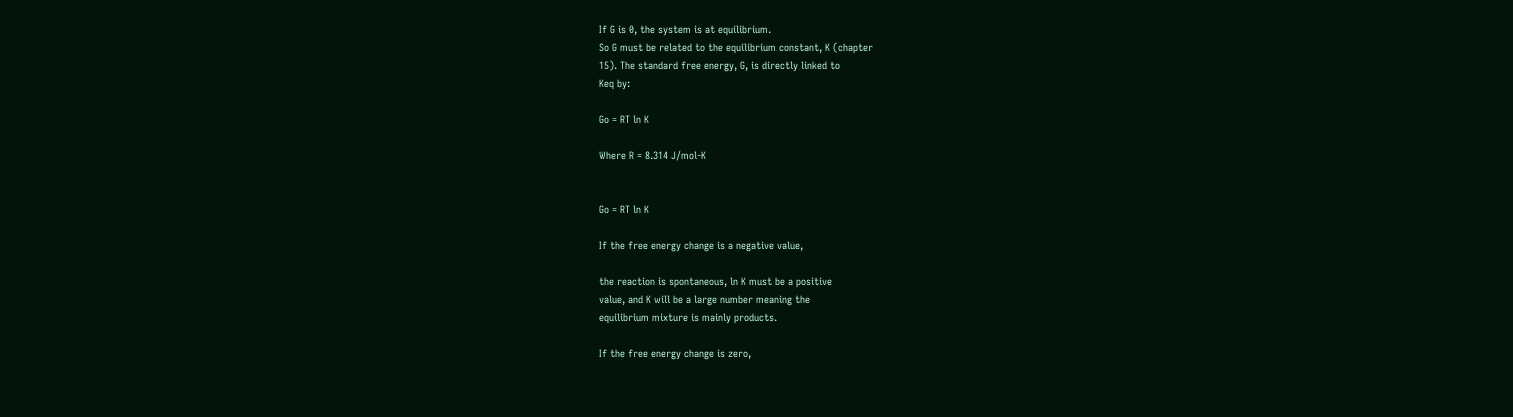If G is 0, the system is at equilibrium.
So G must be related to the equilibrium constant, K (chapter
15). The standard free energy, G, is directly linked to
Keq by:

Go = RT ln K

Where R = 8.314 J/mol-K


Go = RT ln K

If the free energy change is a negative value,

the reaction is spontaneous, ln K must be a positive
value, and K will be a large number meaning the
equilibrium mixture is mainly products.

If the free energy change is zero,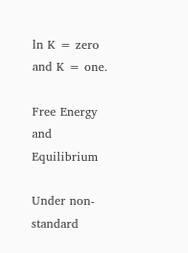ln K = zero and K = one.

Free Energy and Equilibrium

Under non-standard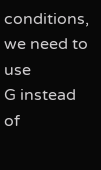conditions, we need to use
G instead of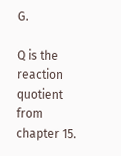G.

Q is the reaction quotient from chapter 15.